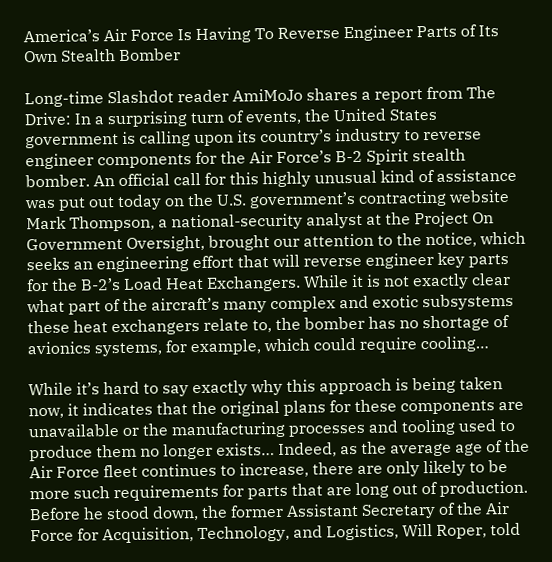America’s Air Force Is Having To Reverse Engineer Parts of Its Own Stealth Bomber

Long-time Slashdot reader AmiMoJo shares a report from The Drive: In a surprising turn of events, the United States government is calling upon its country’s industry to reverse engineer components for the Air Force’s B-2 Spirit stealth bomber. An official call for this highly unusual kind of assistance was put out today on the U.S. government’s contracting website Mark Thompson, a national-security analyst at the Project On Government Oversight, brought our attention to the notice, which seeks an engineering effort that will reverse engineer key parts for the B-2’s Load Heat Exchangers. While it is not exactly clear what part of the aircraft’s many complex and exotic subsystems these heat exchangers relate to, the bomber has no shortage of avionics systems, for example, which could require cooling…

While it’s hard to say exactly why this approach is being taken now, it indicates that the original plans for these components are unavailable or the manufacturing processes and tooling used to produce them no longer exists… Indeed, as the average age of the Air Force fleet continues to increase, there are only likely to be more such requirements for parts that are long out of production. Before he stood down, the former Assistant Secretary of the Air Force for Acquisition, Technology, and Logistics, Will Roper, told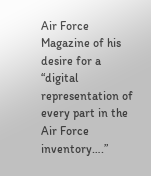Air Force Magazine of his desire for a “digital representation of every part in the Air Force inventory….”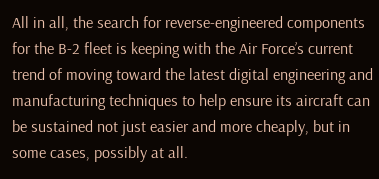All in all, the search for reverse-engineered components for the B-2 fleet is keeping with the Air Force’s current trend of moving toward the latest digital engineering and manufacturing techniques to help ensure its aircraft can be sustained not just easier and more cheaply, but in some cases, possibly at all.